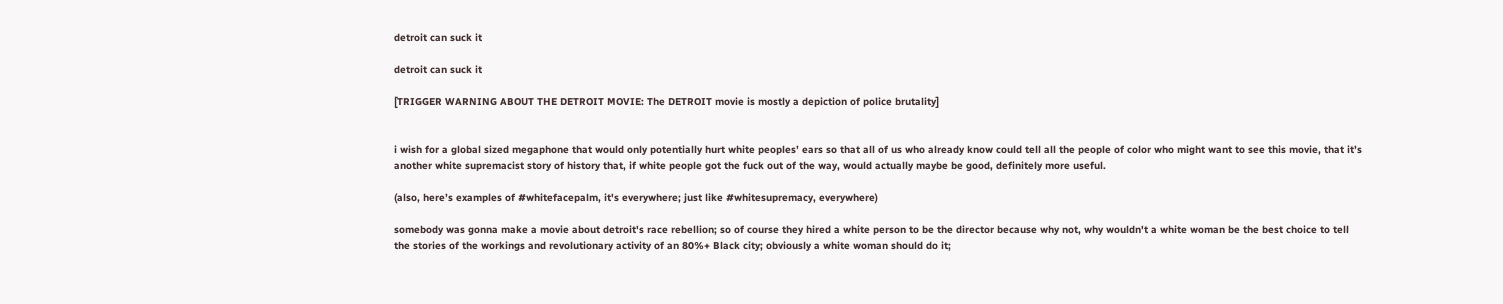detroit can suck it

detroit can suck it

[TRIGGER WARNING ABOUT THE DETROIT MOVIE: The DETROIT movie is mostly a depiction of police brutality]


i wish for a global sized megaphone that would only potentially hurt white peoples’ ears so that all of us who already know could tell all the people of color who might want to see this movie, that it’s another white supremacist story of history that, if white people got the fuck out of the way, would actually maybe be good, definitely more useful.

(also, here’s examples of #whitefacepalm, it's everywhere; just like #whitesupremacy, everywhere)

somebody was gonna make a movie about detroit's race rebellion; so of course they hired a white person to be the director because why not, why wouldn't a white woman be the best choice to tell the stories of the workings and revolutionary activity of an 80%+ Black city; obviously a white woman should do it;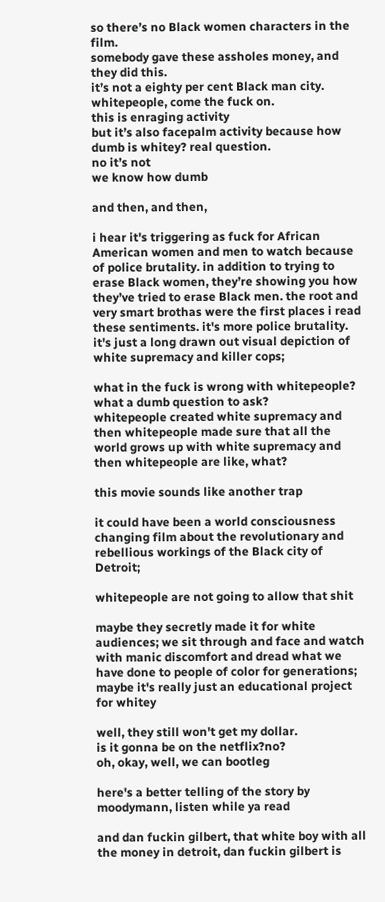so there’s no Black women characters in the film.
somebody gave these assholes money, and they did this.
it’s not a eighty per cent Black man city.
whitepeople, come the fuck on.
this is enraging activity
but it’s also facepalm activity because how dumb is whitey? real question.
no it’s not
we know how dumb

and then, and then,

i hear it's triggering as fuck for African American women and men to watch because of police brutality. in addition to trying to erase Black women, they’re showing you how they’ve tried to erase Black men. the root and very smart brothas were the first places i read these sentiments. it's more police brutality. it's just a long drawn out visual depiction of white supremacy and killer cops;

what in the fuck is wrong with whitepeople?
what a dumb question to ask?
whitepeople created white supremacy and then whitepeople made sure that all the world grows up with white supremacy and then whitepeople are like, what?

this movie sounds like another trap

it could have been a world consciousness changing film about the revolutionary and rebellious workings of the Black city of Detroit;

whitepeople are not going to allow that shit

maybe they secretly made it for white audiences; we sit through and face and watch with manic discomfort and dread what we have done to people of color for generations; maybe it's really just an educational project for whitey

well, they still won't get my dollar.
is it gonna be on the netflix?no?
oh, okay, well, we can bootleg

here's a better telling of the story by moodymann, listen while ya read

and dan fuckin gilbert, that white boy with all the money in detroit, dan fuckin gilbert is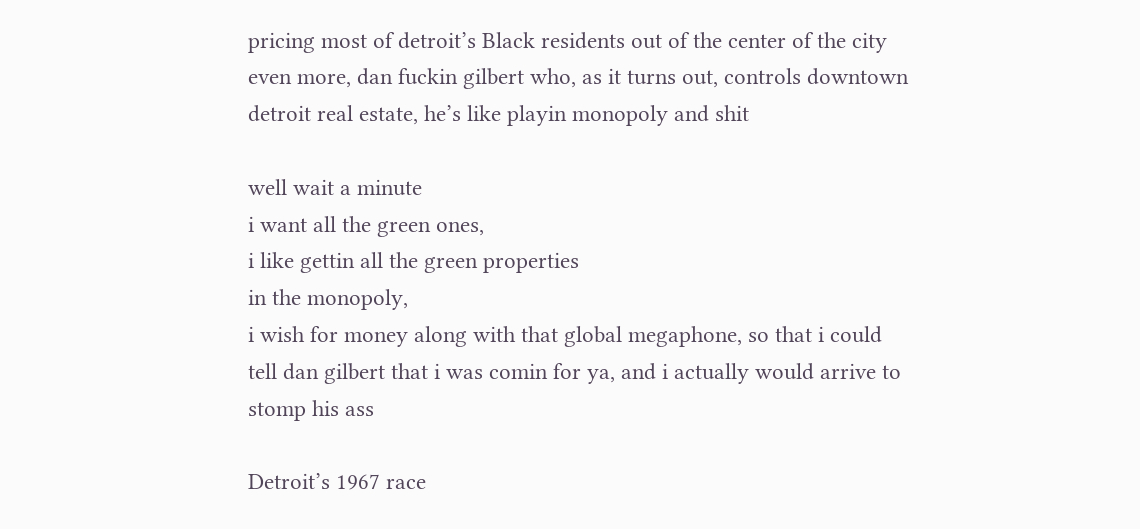pricing most of detroit’s Black residents out of the center of the city even more, dan fuckin gilbert who, as it turns out, controls downtown detroit real estate, he’s like playin monopoly and shit

well wait a minute
i want all the green ones,
i like gettin all the green properties
in the monopoly,
i wish for money along with that global megaphone, so that i could tell dan gilbert that i was comin for ya, and i actually would arrive to stomp his ass

Detroit’s 1967 race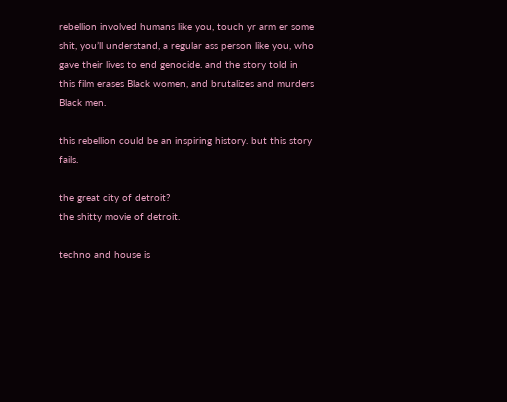rebellion involved humans like you, touch yr arm er some shit, you’ll understand, a regular ass person like you, who gave their lives to end genocide. and the story told in this film erases Black women, and brutalizes and murders Black men.

this rebellion could be an inspiring history. but this story fails.

the great city of detroit?
the shitty movie of detroit.

techno and house is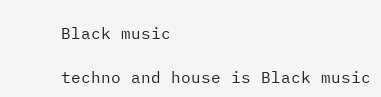Black music

techno and house is Black music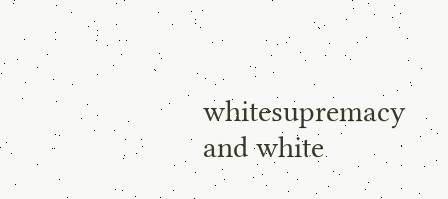whitesupremacy and white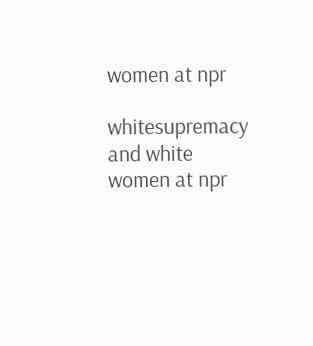women at npr

whitesupremacy and white women at npr